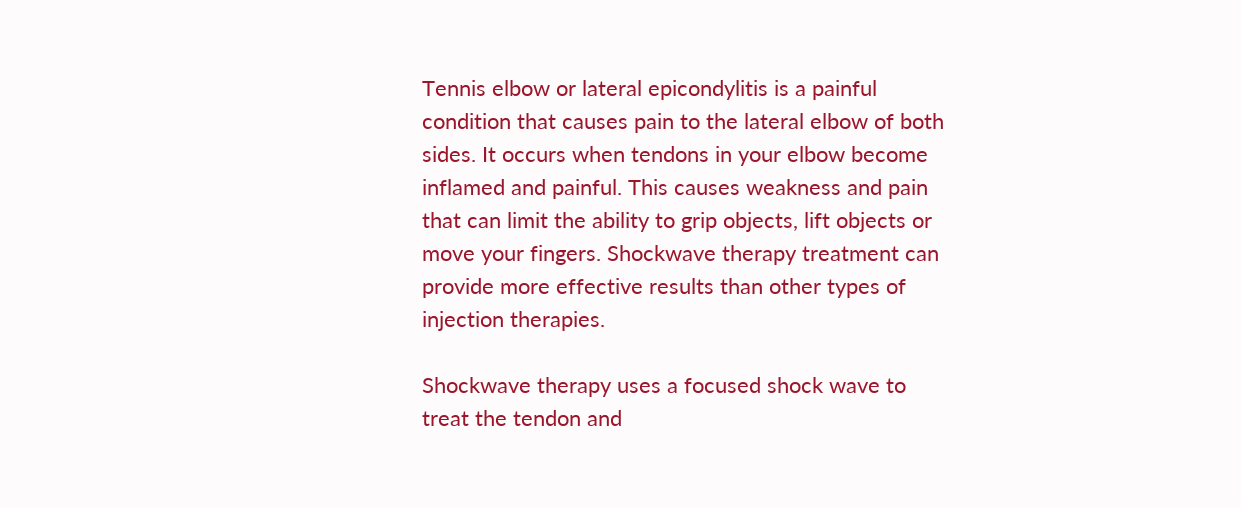Tennis elbow or lateral epicondylitis is a painful condition that causes pain to the lateral elbow of both sides. It occurs when tendons in your elbow become inflamed and painful. This causes weakness and pain that can limit the ability to grip objects, lift objects or move your fingers. Shockwave therapy treatment can provide more effective results than other types of injection therapies.

Shockwave therapy uses a focused shock wave to treat the tendon and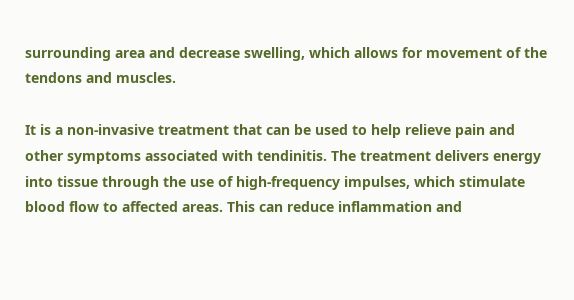surrounding area and decrease swelling, which allows for movement of the tendons and muscles.

It is a non-invasive treatment that can be used to help relieve pain and other symptoms associated with tendinitis. The treatment delivers energy into tissue through the use of high-frequency impulses, which stimulate blood flow to affected areas. This can reduce inflammation and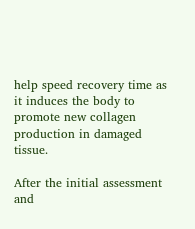help speed recovery time as it induces the body to promote new collagen production in damaged tissue.

After the initial assessment and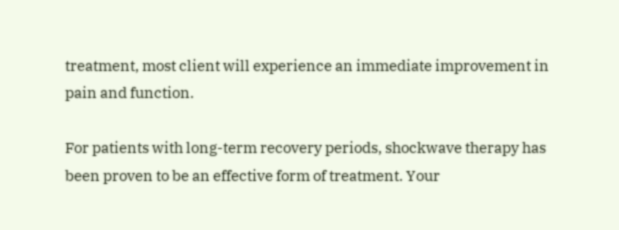treatment, most client will experience an immediate improvement in pain and function.

For patients with long-term recovery periods, shockwave therapy has been proven to be an effective form of treatment. Your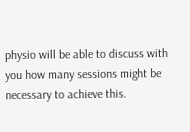physio will be able to discuss with you how many sessions might be necessary to achieve this.